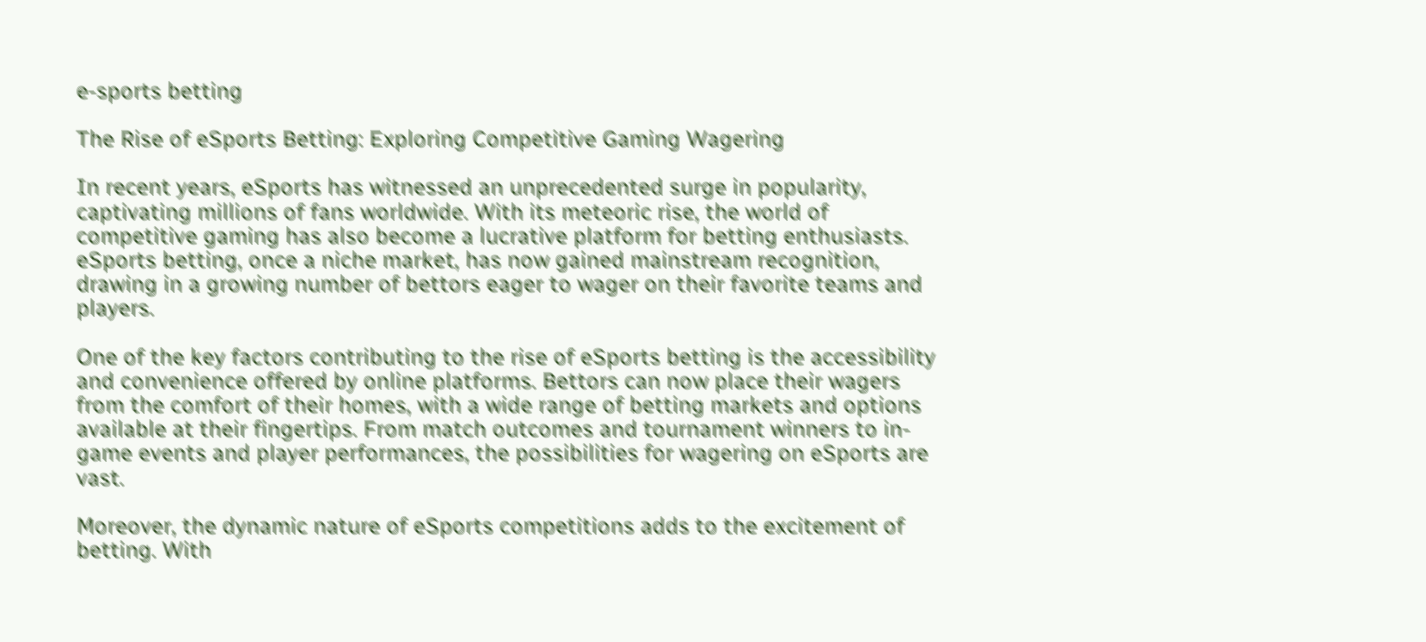e-sports betting

The Rise of eSports Betting: Exploring Competitive Gaming Wagering

In recent years, eSports has witnessed an unprecedented surge in popularity, captivating millions of fans worldwide. With its meteoric rise, the world of competitive gaming has also become a lucrative platform for betting enthusiasts. eSports betting, once a niche market, has now gained mainstream recognition, drawing in a growing number of bettors eager to wager on their favorite teams and players.

One of the key factors contributing to the rise of eSports betting is the accessibility and convenience offered by online platforms. Bettors can now place their wagers from the comfort of their homes, with a wide range of betting markets and options available at their fingertips. From match outcomes and tournament winners to in-game events and player performances, the possibilities for wagering on eSports are vast.

Moreover, the dynamic nature of eSports competitions adds to the excitement of betting. With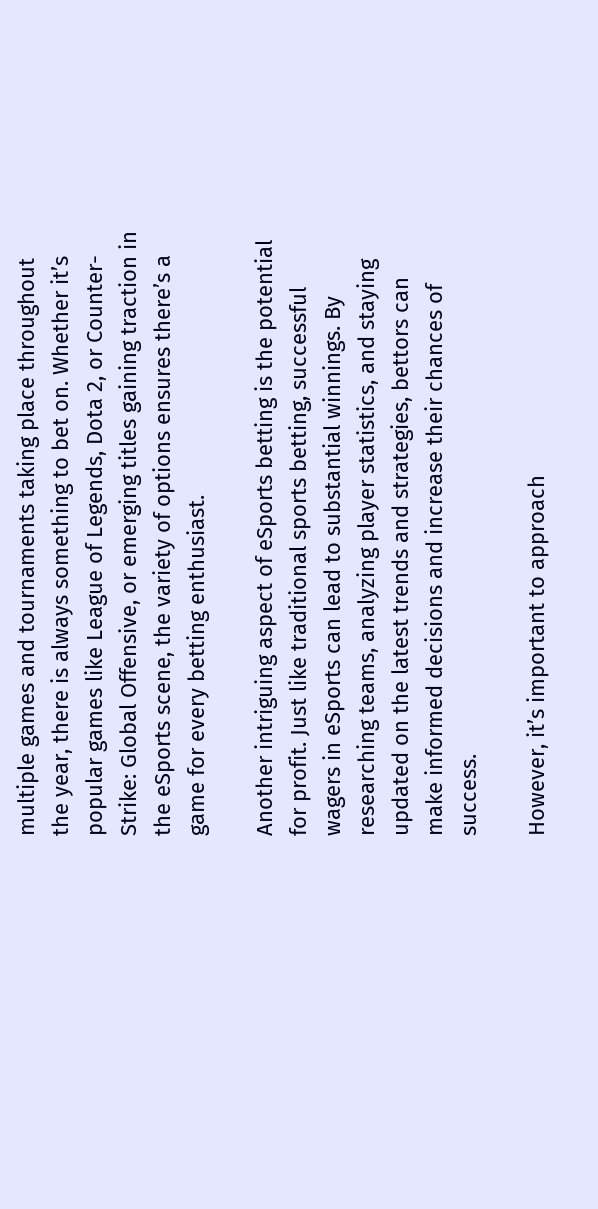multiple games and tournaments taking place throughout the year, there is always something to bet on. Whether it’s popular games like League of Legends, Dota 2, or Counter-Strike: Global Offensive, or emerging titles gaining traction in the eSports scene, the variety of options ensures there’s a game for every betting enthusiast.

Another intriguing aspect of eSports betting is the potential for profit. Just like traditional sports betting, successful wagers in eSports can lead to substantial winnings. By researching teams, analyzing player statistics, and staying updated on the latest trends and strategies, bettors can make informed decisions and increase their chances of success.

However, it’s important to approach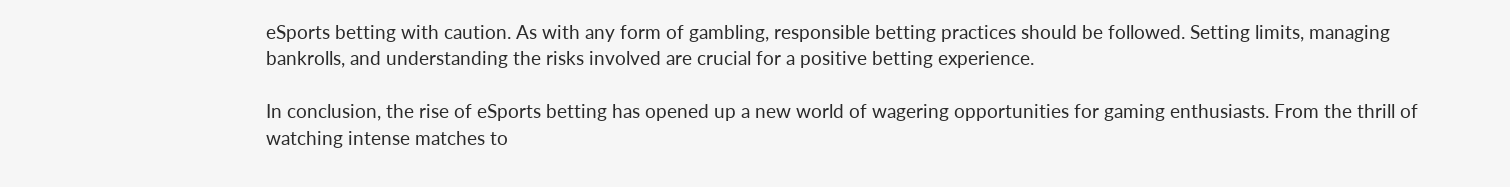eSports betting with caution. As with any form of gambling, responsible betting practices should be followed. Setting limits, managing bankrolls, and understanding the risks involved are crucial for a positive betting experience.

In conclusion, the rise of eSports betting has opened up a new world of wagering opportunities for gaming enthusiasts. From the thrill of watching intense matches to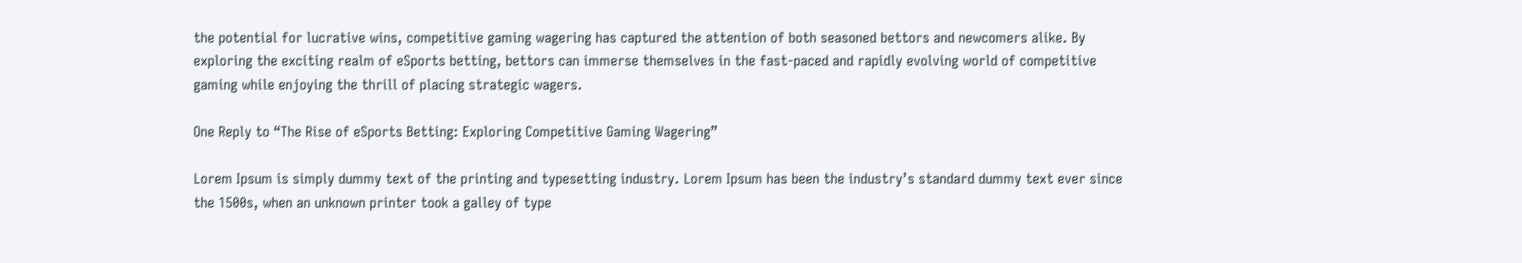the potential for lucrative wins, competitive gaming wagering has captured the attention of both seasoned bettors and newcomers alike. By exploring the exciting realm of eSports betting, bettors can immerse themselves in the fast-paced and rapidly evolving world of competitive gaming while enjoying the thrill of placing strategic wagers.

One Reply to “The Rise of eSports Betting: Exploring Competitive Gaming Wagering”

Lorem Ipsum is simply dummy text of the printing and typesetting industry. Lorem Ipsum has been the industry’s standard dummy text ever since the 1500s, when an unknown printer took a galley of type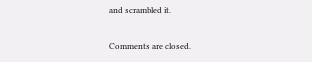and scrambled it.

Comments are closed.